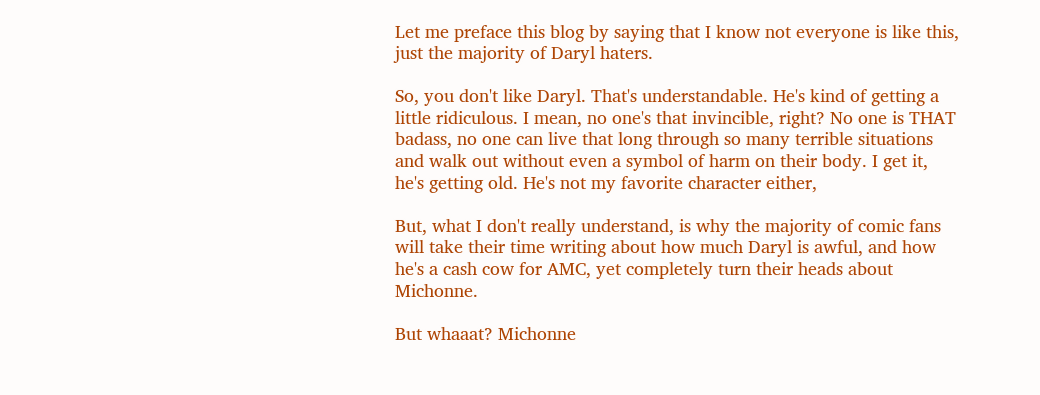Let me preface this blog by saying that I know not everyone is like this, just the majority of Daryl haters.

So, you don't like Daryl. That's understandable. He's kind of getting a little ridiculous. I mean, no one's that invincible, right? No one is THAT badass, no one can live that long through so many terrible situations and walk out without even a symbol of harm on their body. I get it, he's getting old. He's not my favorite character either,

But, what I don't really understand, is why the majority of comic fans will take their time writing about how much Daryl is awful, and how he's a cash cow for AMC, yet completely turn their heads about Michonne.

But whaaat? Michonne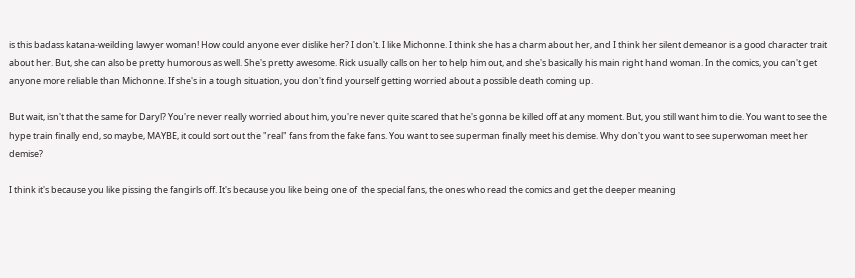is this badass katana-weilding lawyer woman! How could anyone ever dislike her? I don't. I like Michonne. I think she has a charm about her, and I think her silent demeanor is a good character trait about her. But, she can also be pretty humorous as well. She's pretty awesome. Rick usually calls on her to help him out, and she's basically his main right hand woman. In the comics, you can't get anyone more reliable than Michonne. If she's in a tough situation, you don't find yourself getting worried about a possible death coming up.

But wait, isn't that the same for Daryl? You're never really worried about him, you're never quite scared that he's gonna be killed off at any moment. But, you still want him to die. You want to see the hype train finally end, so maybe, MAYBE, it could sort out the "real" fans from the fake fans. You want to see superman finally meet his demise. Why don't you want to see superwoman meet her demise?

I think it's because you like pissing the fangirls off. It's because you like being one of  the special fans, the ones who read the comics and get the deeper meaning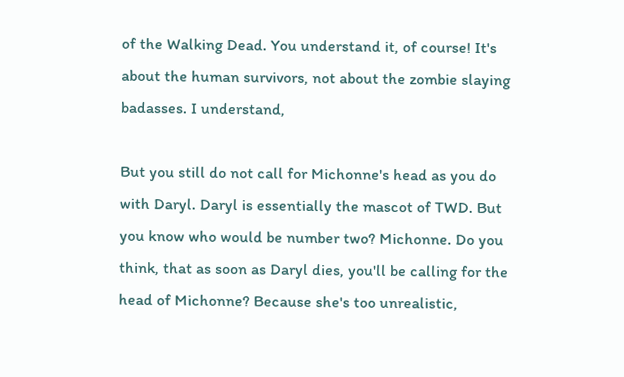of the Walking Dead. You understand it, of course! It's about the human survivors, not about the zombie slaying badasses. I understand,

But you still do not call for Michonne's head as you do with Daryl. Daryl is essentially the mascot of TWD. But you know who would be number two? Michonne. Do you think, that as soon as Daryl dies, you'll be calling for the head of Michonne? Because she's too unrealistic,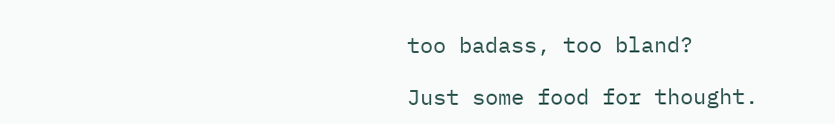too badass, too bland?

Just some food for thought.